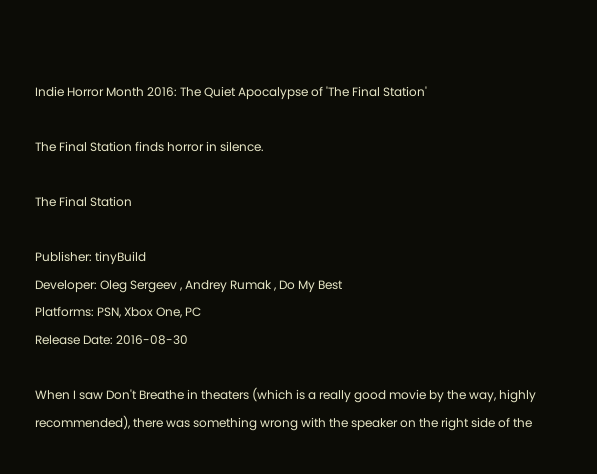Indie Horror Month 2016: The Quiet Apocalypse of 'The Final Station'

The Final Station finds horror in silence.

The Final Station

Publisher: tinyBuild
Developer: Oleg Sergeev , Andrey Rumak , Do My Best
Platforms: PSN, Xbox One, PC
Release Date: 2016-08-30

When I saw Don't Breathe in theaters (which is a really good movie by the way, highly recommended), there was something wrong with the speaker on the right side of the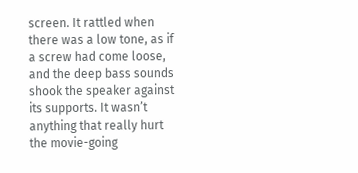screen. It rattled when there was a low tone, as if a screw had come loose, and the deep bass sounds shook the speaker against its supports. It wasn’t anything that really hurt the movie-going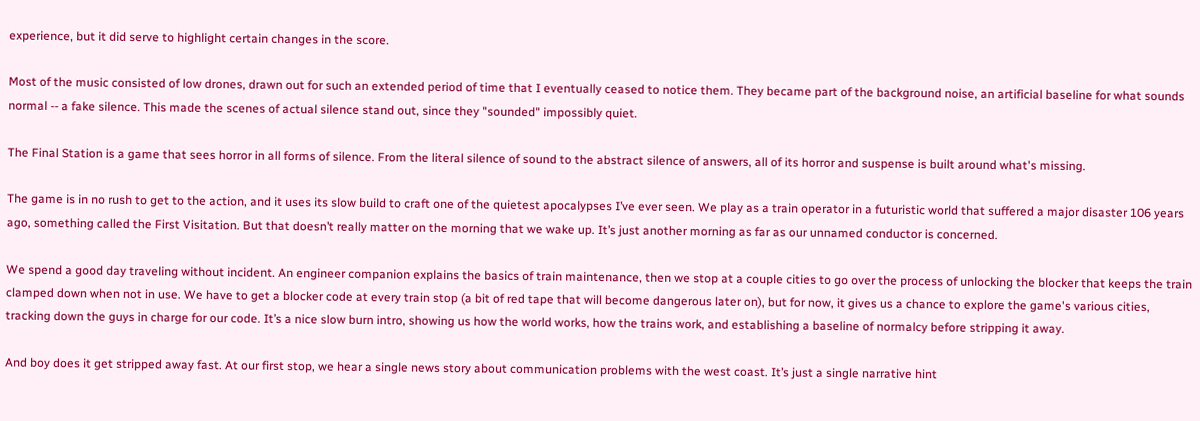experience, but it did serve to highlight certain changes in the score.

Most of the music consisted of low drones, drawn out for such an extended period of time that I eventually ceased to notice them. They became part of the background noise, an artificial baseline for what sounds normal -- a fake silence. This made the scenes of actual silence stand out, since they "sounded" impossibly quiet.

The Final Station is a game that sees horror in all forms of silence. From the literal silence of sound to the abstract silence of answers, all of its horror and suspense is built around what's missing.

The game is in no rush to get to the action, and it uses its slow build to craft one of the quietest apocalypses I’ve ever seen. We play as a train operator in a futuristic world that suffered a major disaster 106 years ago, something called the First Visitation. But that doesn’t really matter on the morning that we wake up. It’s just another morning as far as our unnamed conductor is concerned.

We spend a good day traveling without incident. An engineer companion explains the basics of train maintenance, then we stop at a couple cities to go over the process of unlocking the blocker that keeps the train clamped down when not in use. We have to get a blocker code at every train stop (a bit of red tape that will become dangerous later on), but for now, it gives us a chance to explore the game's various cities, tracking down the guys in charge for our code. It’s a nice slow burn intro, showing us how the world works, how the trains work, and establishing a baseline of normalcy before stripping it away.

And boy does it get stripped away fast. At our first stop, we hear a single news story about communication problems with the west coast. It’s just a single narrative hint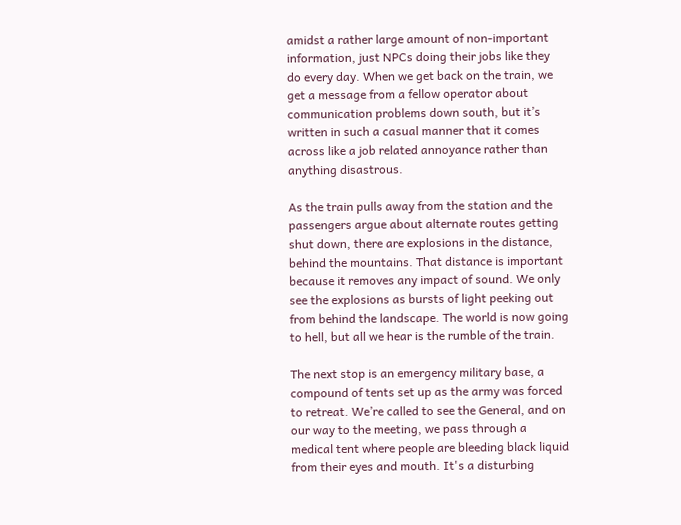amidst a rather large amount of non-important information, just NPCs doing their jobs like they do every day. When we get back on the train, we get a message from a fellow operator about communication problems down south, but it’s written in such a casual manner that it comes across like a job related annoyance rather than anything disastrous.

As the train pulls away from the station and the passengers argue about alternate routes getting shut down, there are explosions in the distance, behind the mountains. That distance is important because it removes any impact of sound. We only see the explosions as bursts of light peeking out from behind the landscape. The world is now going to hell, but all we hear is the rumble of the train.

The next stop is an emergency military base, a compound of tents set up as the army was forced to retreat. We’re called to see the General, and on our way to the meeting, we pass through a medical tent where people are bleeding black liquid from their eyes and mouth. It's a disturbing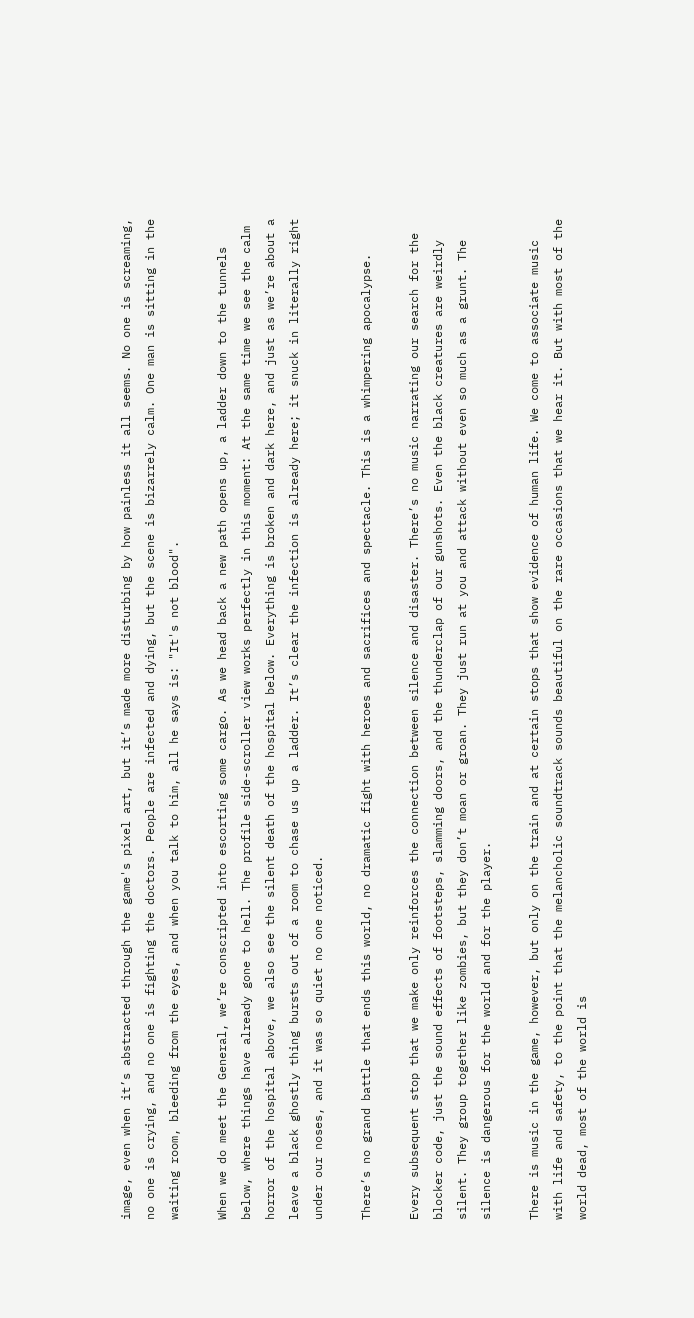image, even when it’s abstracted through the game's pixel art, but it’s made more disturbing by how painless it all seems. No one is screaming, no one is crying, and no one is fighting the doctors. People are infected and dying, but the scene is bizarrely calm. One man is sitting in the waiting room, bleeding from the eyes, and when you talk to him, all he says is: "It's not blood".

When we do meet the General, we’re conscripted into escorting some cargo. As we head back a new path opens up, a ladder down to the tunnels below, where things have already gone to hell. The profile side-scroller view works perfectly in this moment: At the same time we see the calm horror of the hospital above, we also see the silent death of the hospital below. Everything is broken and dark here, and just as we’re about a leave a black ghostly thing bursts out of a room to chase us up a ladder. It’s clear the infection is already here; it snuck in literally right under our noses, and it was so quiet no one noticed.

There’s no grand battle that ends this world, no dramatic fight with heroes and sacrifices and spectacle. This is a whimpering apocalypse.

Every subsequent stop that we make only reinforces the connection between silence and disaster. There’s no music narrating our search for the blocker code, just the sound effects of footsteps, slamming doors, and the thunderclap of our gunshots. Even the black creatures are weirdly silent. They group together like zombies, but they don’t moan or groan. They just run at you and attack without even so much as a grunt. The silence is dangerous for the world and for the player.

There is music in the game, however, but only on the train and at certain stops that show evidence of human life. We come to associate music with life and safety, to the point that the melancholic soundtrack sounds beautiful on the rare occasions that we hear it. But with most of the world dead, most of the world is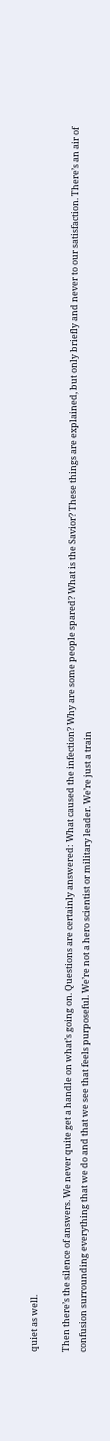quiet as well.

Then there’s the silence of answers. We never quite get a handle on what’s going on. Questions are certainly answered: What caused the infection? Why are some people spared? What is the Savior? These things are explained, but only briefly and never to our satisfaction. There’s an air of confusion surrounding everything that we do and that we see that feels purposeful. We’re not a hero scientist or military leader. We’re just a train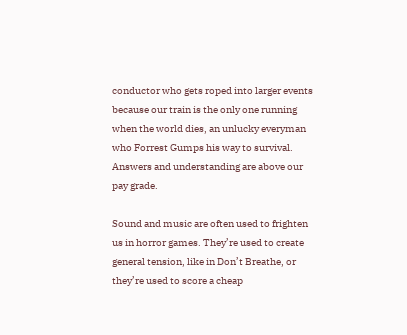conductor who gets roped into larger events because our train is the only one running when the world dies, an unlucky everyman who Forrest Gumps his way to survival. Answers and understanding are above our pay grade.

Sound and music are often used to frighten us in horror games. They’re used to create general tension, like in Don’t Breathe, or they’re used to score a cheap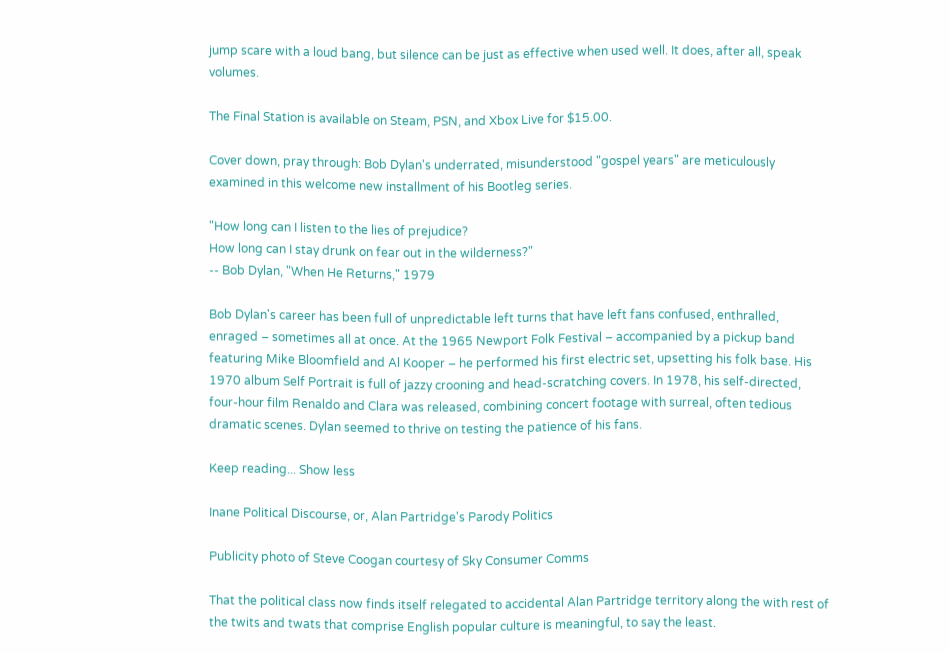jump scare with a loud bang, but silence can be just as effective when used well. It does, after all, speak volumes.

The Final Station is available on Steam, PSN, and Xbox Live for $15.00.

Cover down, pray through: Bob Dylan's underrated, misunderstood "gospel years" are meticulously examined in this welcome new installment of his Bootleg series.

"How long can I listen to the lies of prejudice?
How long can I stay drunk on fear out in the wilderness?"
-- Bob Dylan, "When He Returns," 1979

Bob Dylan's career has been full of unpredictable left turns that have left fans confused, enthralled, enraged – sometimes all at once. At the 1965 Newport Folk Festival – accompanied by a pickup band featuring Mike Bloomfield and Al Kooper – he performed his first electric set, upsetting his folk base. His 1970 album Self Portrait is full of jazzy crooning and head-scratching covers. In 1978, his self-directed, four-hour film Renaldo and Clara was released, combining concert footage with surreal, often tedious dramatic scenes. Dylan seemed to thrive on testing the patience of his fans.

Keep reading... Show less

Inane Political Discourse, or, Alan Partridge's Parody Politics

Publicity photo of Steve Coogan courtesy of Sky Consumer Comms

That the political class now finds itself relegated to accidental Alan Partridge territory along the with rest of the twits and twats that comprise English popular culture is meaningful, to say the least.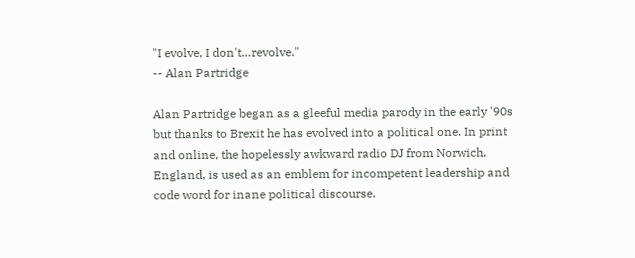"I evolve, I don't…revolve."
-- Alan Partridge

Alan Partridge began as a gleeful media parody in the early '90s but thanks to Brexit he has evolved into a political one. In print and online, the hopelessly awkward radio DJ from Norwich, England, is used as an emblem for incompetent leadership and code word for inane political discourse.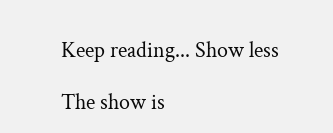Keep reading... Show less

The show is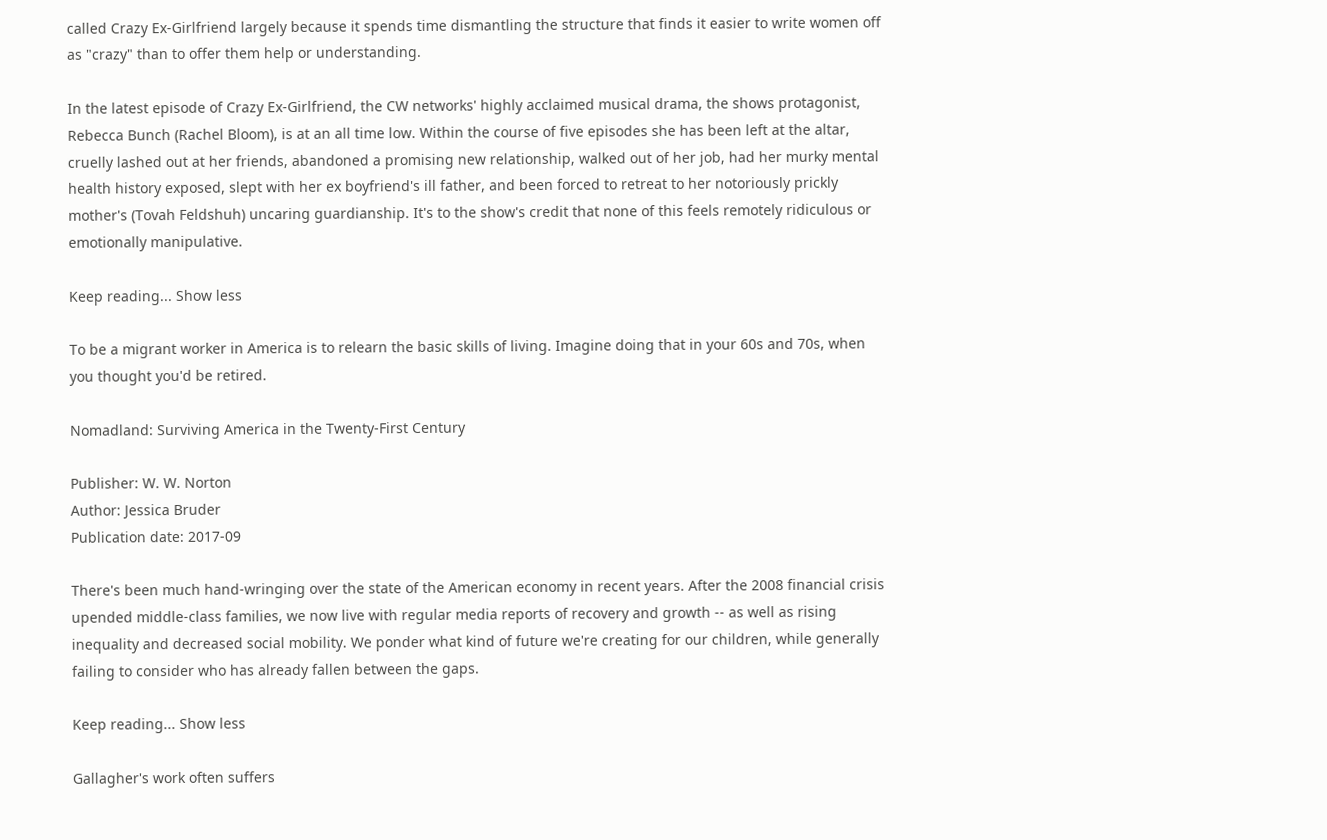called Crazy Ex-Girlfriend largely because it spends time dismantling the structure that finds it easier to write women off as "crazy" than to offer them help or understanding.

In the latest episode of Crazy Ex-Girlfriend, the CW networks' highly acclaimed musical drama, the shows protagonist, Rebecca Bunch (Rachel Bloom), is at an all time low. Within the course of five episodes she has been left at the altar, cruelly lashed out at her friends, abandoned a promising new relationship, walked out of her job, had her murky mental health history exposed, slept with her ex boyfriend's ill father, and been forced to retreat to her notoriously prickly mother's (Tovah Feldshuh) uncaring guardianship. It's to the show's credit that none of this feels remotely ridiculous or emotionally manipulative.

Keep reading... Show less

To be a migrant worker in America is to relearn the basic skills of living. Imagine doing that in your 60s and 70s, when you thought you'd be retired.

Nomadland: Surviving America in the Twenty-First Century

Publisher: W. W. Norton
Author: Jessica Bruder
Publication date: 2017-09

There's been much hand-wringing over the state of the American economy in recent years. After the 2008 financial crisis upended middle-class families, we now live with regular media reports of recovery and growth -- as well as rising inequality and decreased social mobility. We ponder what kind of future we're creating for our children, while generally failing to consider who has already fallen between the gaps.

Keep reading... Show less

Gallagher's work often suffers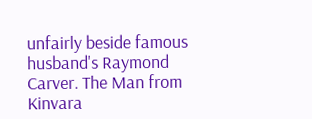unfairly beside famous husband's Raymond Carver. The Man from Kinvara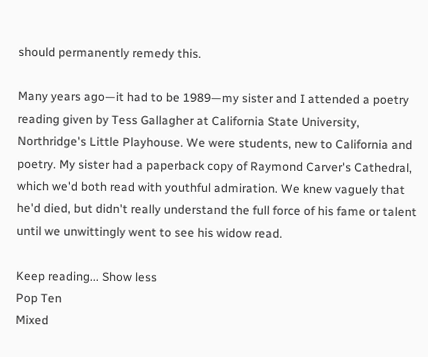should permanently remedy this.

Many years ago—it had to be 1989—my sister and I attended a poetry reading given by Tess Gallagher at California State University, Northridge's Little Playhouse. We were students, new to California and poetry. My sister had a paperback copy of Raymond Carver's Cathedral, which we'd both read with youthful admiration. We knew vaguely that he'd died, but didn't really understand the full force of his fame or talent until we unwittingly went to see his widow read.

Keep reading... Show less
Pop Ten
Mixed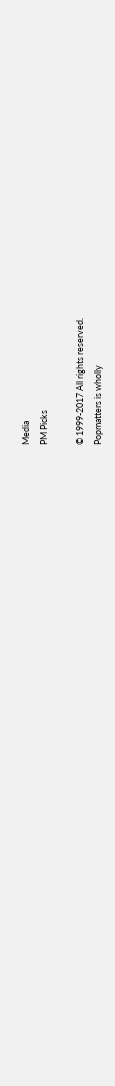Media
PM Picks

© 1999-2017 All rights reserved.
Popmatters is wholly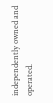independently owned and operated.